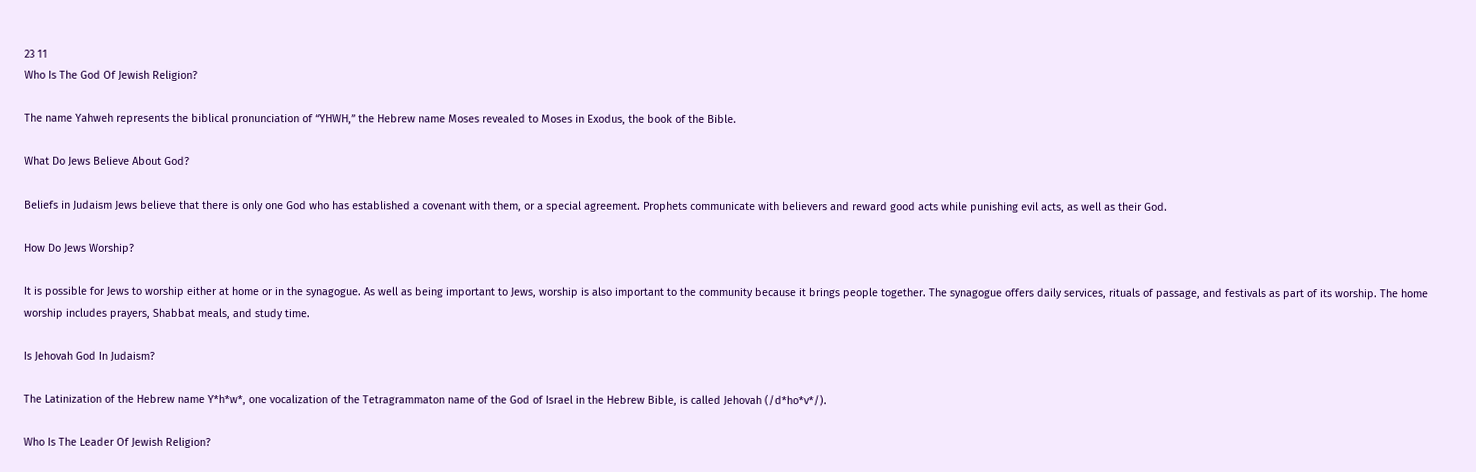23 11
Who Is The God Of Jewish Religion?

The name Yahweh represents the biblical pronunciation of “YHWH,” the Hebrew name Moses revealed to Moses in Exodus, the book of the Bible.

What Do Jews Believe About God?

Beliefs in Judaism Jews believe that there is only one God who has established a covenant with them, or a special agreement. Prophets communicate with believers and reward good acts while punishing evil acts, as well as their God.

How Do Jews Worship?

It is possible for Jews to worship either at home or in the synagogue. As well as being important to Jews, worship is also important to the community because it brings people together. The synagogue offers daily services, rituals of passage, and festivals as part of its worship. The home worship includes prayers, Shabbat meals, and study time.

Is Jehovah God In Judaism?

The Latinization of the Hebrew name Y*h*w*, one vocalization of the Tetragrammaton name of the God of Israel in the Hebrew Bible, is called Jehovah (/d*ho*v*/).

Who Is The Leader Of Jewish Religion?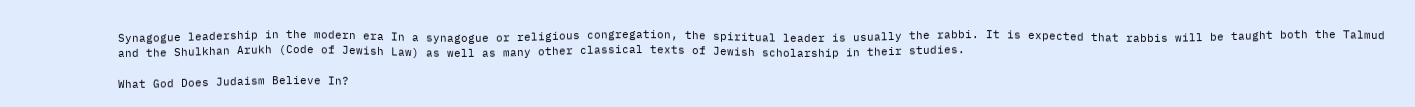Synagogue leadership in the modern era In a synagogue or religious congregation, the spiritual leader is usually the rabbi. It is expected that rabbis will be taught both the Talmud and the Shulkhan Arukh (Code of Jewish Law) as well as many other classical texts of Jewish scholarship in their studies.

What God Does Judaism Believe In?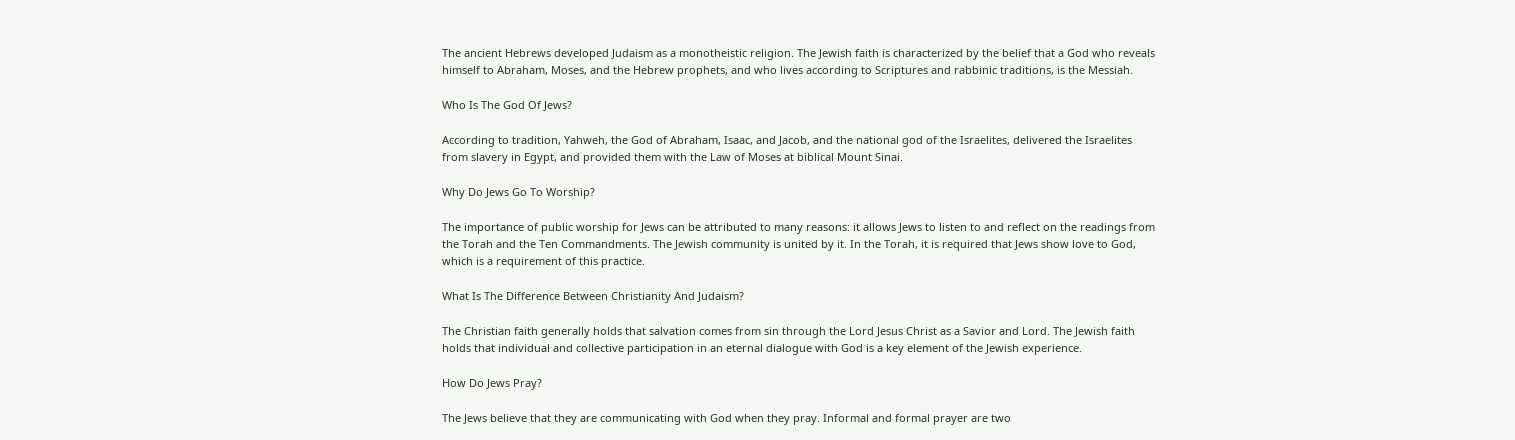The ancient Hebrews developed Judaism as a monotheistic religion. The Jewish faith is characterized by the belief that a God who reveals himself to Abraham, Moses, and the Hebrew prophets, and who lives according to Scriptures and rabbinic traditions, is the Messiah.

Who Is The God Of Jews?

According to tradition, Yahweh, the God of Abraham, Isaac, and Jacob, and the national god of the Israelites, delivered the Israelites from slavery in Egypt, and provided them with the Law of Moses at biblical Mount Sinai.

Why Do Jews Go To Worship?

The importance of public worship for Jews can be attributed to many reasons: it allows Jews to listen to and reflect on the readings from the Torah and the Ten Commandments. The Jewish community is united by it. In the Torah, it is required that Jews show love to God, which is a requirement of this practice.

What Is The Difference Between Christianity And Judaism?

The Christian faith generally holds that salvation comes from sin through the Lord Jesus Christ as a Savior and Lord. The Jewish faith holds that individual and collective participation in an eternal dialogue with God is a key element of the Jewish experience.

How Do Jews Pray?

The Jews believe that they are communicating with God when they pray. Informal and formal prayer are two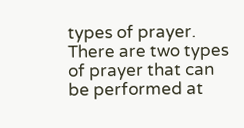types of prayer. There are two types of prayer that can be performed at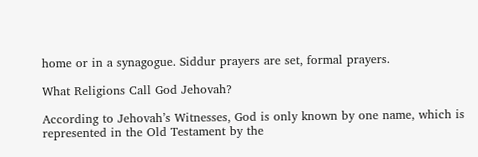home or in a synagogue. Siddur prayers are set, formal prayers.

What Religions Call God Jehovah?

According to Jehovah’s Witnesses, God is only known by one name, which is represented in the Old Testament by the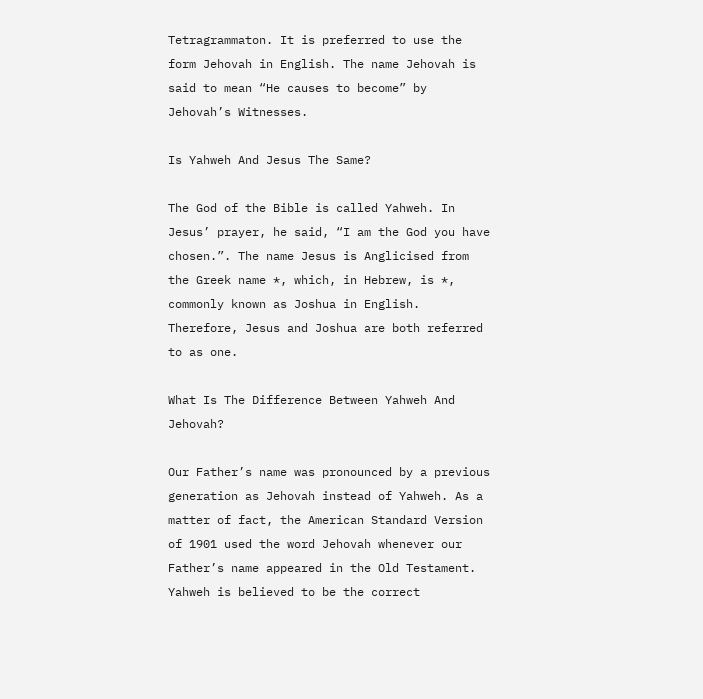Tetragrammaton. It is preferred to use the form Jehovah in English. The name Jehovah is said to mean “He causes to become” by Jehovah’s Witnesses.

Is Yahweh And Jesus The Same?

The God of the Bible is called Yahweh. In Jesus’ prayer, he said, “I am the God you have chosen.”. The name Jesus is Anglicised from the Greek name *, which, in Hebrew, is *, commonly known as Joshua in English. Therefore, Jesus and Joshua are both referred to as one.

What Is The Difference Between Yahweh And Jehovah?

Our Father’s name was pronounced by a previous generation as Jehovah instead of Yahweh. As a matter of fact, the American Standard Version of 1901 used the word Jehovah whenever our Father’s name appeared in the Old Testament. Yahweh is believed to be the correct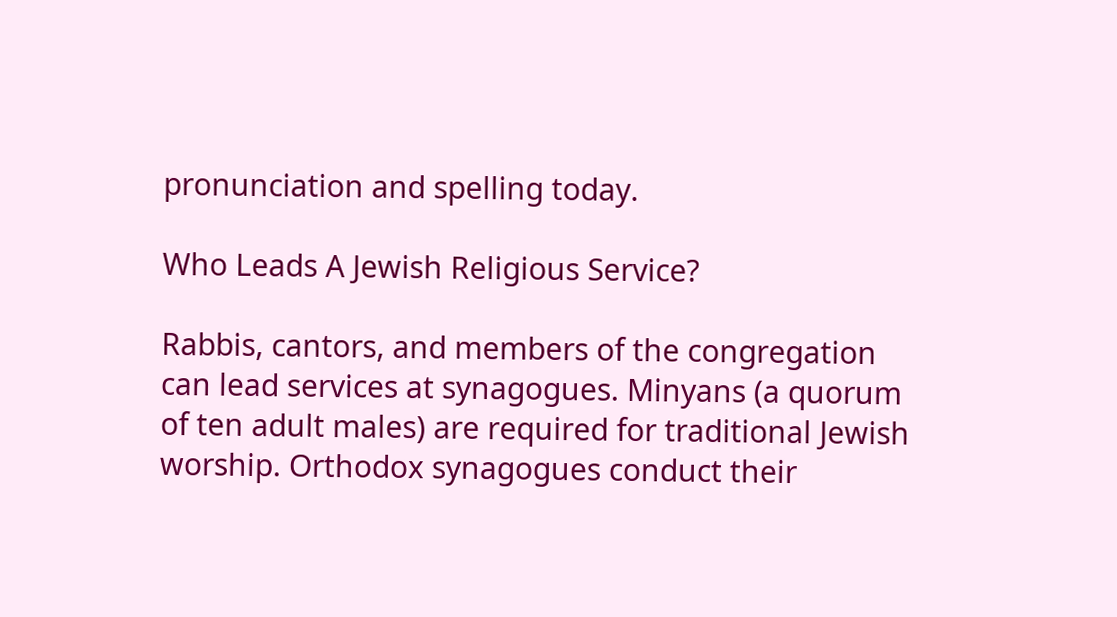pronunciation and spelling today.

Who Leads A Jewish Religious Service?

Rabbis, cantors, and members of the congregation can lead services at synagogues. Minyans (a quorum of ten adult males) are required for traditional Jewish worship. Orthodox synagogues conduct their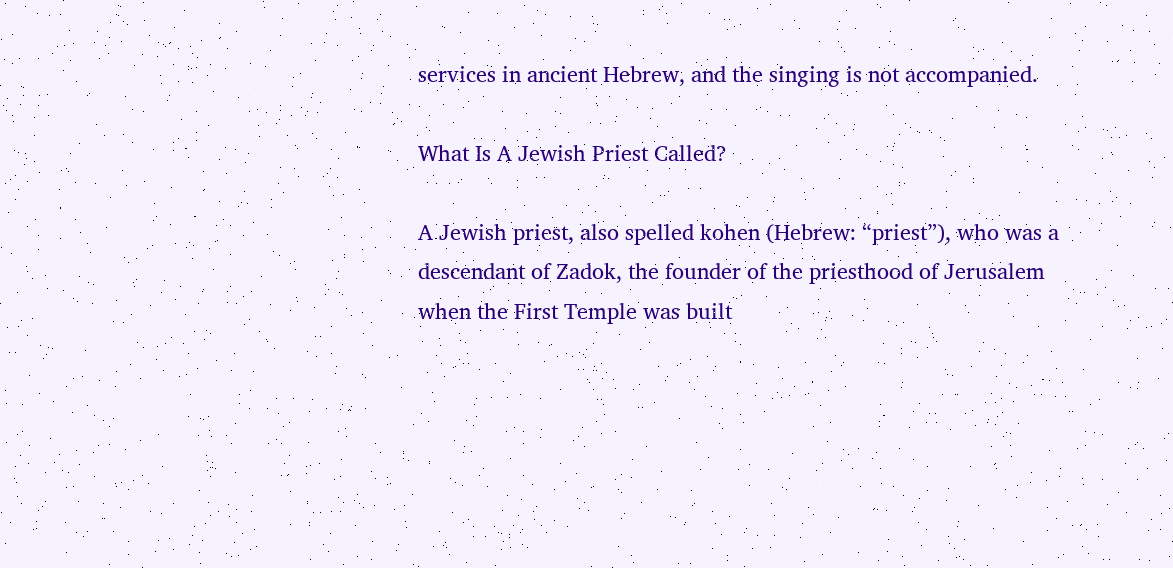services in ancient Hebrew, and the singing is not accompanied.

What Is A Jewish Priest Called?

A Jewish priest, also spelled kohen (Hebrew: “priest”), who was a descendant of Zadok, the founder of the priesthood of Jerusalem when the First Temple was built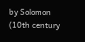by Solomon (10th century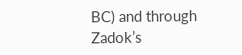BC) and through Zadok’s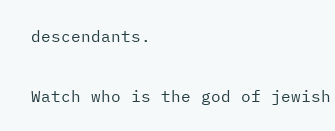descendants.

Watch who is the god of jewish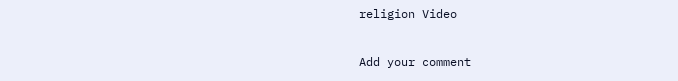religion Video

Add your comment